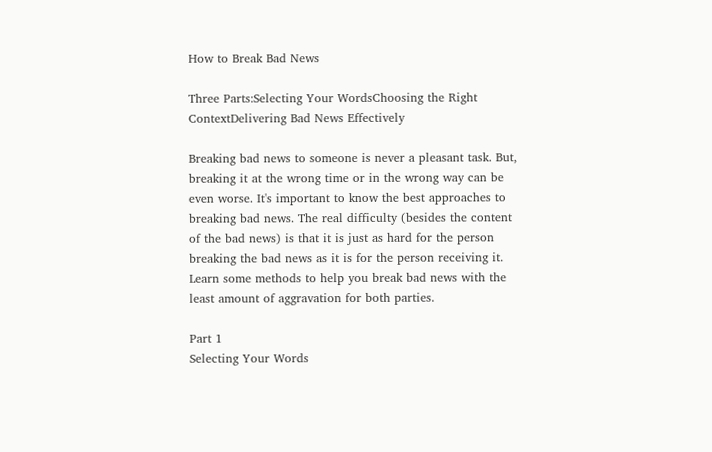How to Break Bad News

Three Parts:Selecting Your WordsChoosing the Right ContextDelivering Bad News Effectively

Breaking bad news to someone is never a pleasant task. But, breaking it at the wrong time or in the wrong way can be even worse. It's important to know the best approaches to breaking bad news. The real difficulty (besides the content of the bad news) is that it is just as hard for the person breaking the bad news as it is for the person receiving it. Learn some methods to help you break bad news with the least amount of aggravation for both parties.

Part 1
Selecting Your Words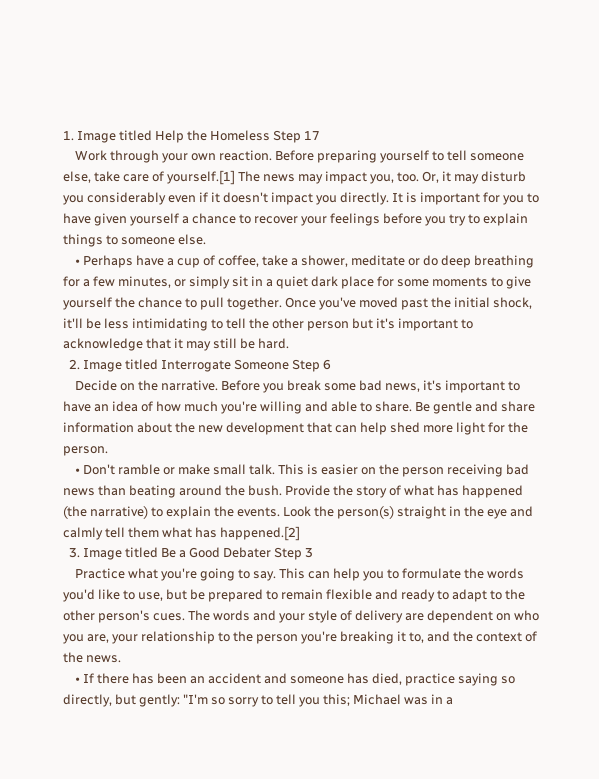1. Image titled Help the Homeless Step 17
    Work through your own reaction. Before preparing yourself to tell someone else, take care of yourself.[1] The news may impact you, too. Or, it may disturb you considerably even if it doesn't impact you directly. It is important for you to have given yourself a chance to recover your feelings before you try to explain things to someone else.
    • Perhaps have a cup of coffee, take a shower, meditate or do deep breathing for a few minutes, or simply sit in a quiet dark place for some moments to give yourself the chance to pull together. Once you've moved past the initial shock, it'll be less intimidating to tell the other person but it's important to acknowledge that it may still be hard.
  2. Image titled Interrogate Someone Step 6
    Decide on the narrative. Before you break some bad news, it's important to have an idea of how much you're willing and able to share. Be gentle and share information about the new development that can help shed more light for the person.
    • Don't ramble or make small talk. This is easier on the person receiving bad news than beating around the bush. Provide the story of what has happened (the narrative) to explain the events. Look the person(s) straight in the eye and calmly tell them what has happened.[2]
  3. Image titled Be a Good Debater Step 3
    Practice what you're going to say. This can help you to formulate the words you'd like to use, but be prepared to remain flexible and ready to adapt to the other person's cues. The words and your style of delivery are dependent on who you are, your relationship to the person you're breaking it to, and the context of the news.
    • If there has been an accident and someone has died, practice saying so directly, but gently: "I'm so sorry to tell you this; Michael was in a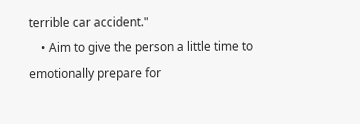terrible car accident."
    • Aim to give the person a little time to emotionally prepare for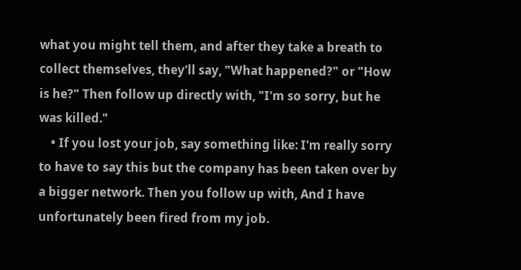what you might tell them, and after they take a breath to collect themselves, they'll say, "What happened?" or "How is he?" Then follow up directly with, "I'm so sorry, but he was killed."
    • If you lost your job, say something like: I'm really sorry to have to say this but the company has been taken over by a bigger network. Then you follow up with, And I have unfortunately been fired from my job.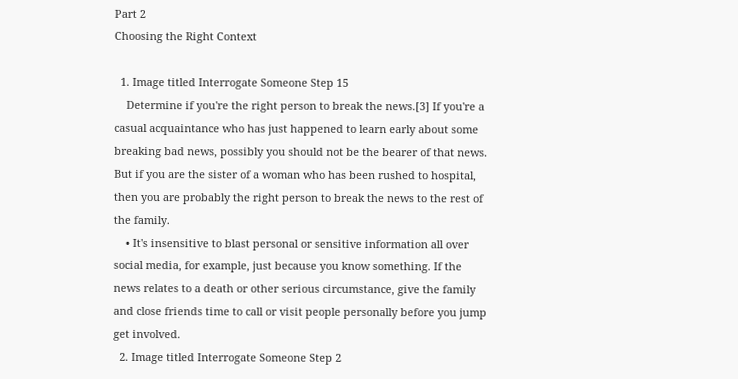Part 2
Choosing the Right Context

  1. Image titled Interrogate Someone Step 15
    Determine if you're the right person to break the news.[3] If you're a casual acquaintance who has just happened to learn early about some breaking bad news, possibly you should not be the bearer of that news. But if you are the sister of a woman who has been rushed to hospital, then you are probably the right person to break the news to the rest of the family.
    • It's insensitive to blast personal or sensitive information all over social media, for example, just because you know something. If the news relates to a death or other serious circumstance, give the family and close friends time to call or visit people personally before you jump get involved.
  2. Image titled Interrogate Someone Step 2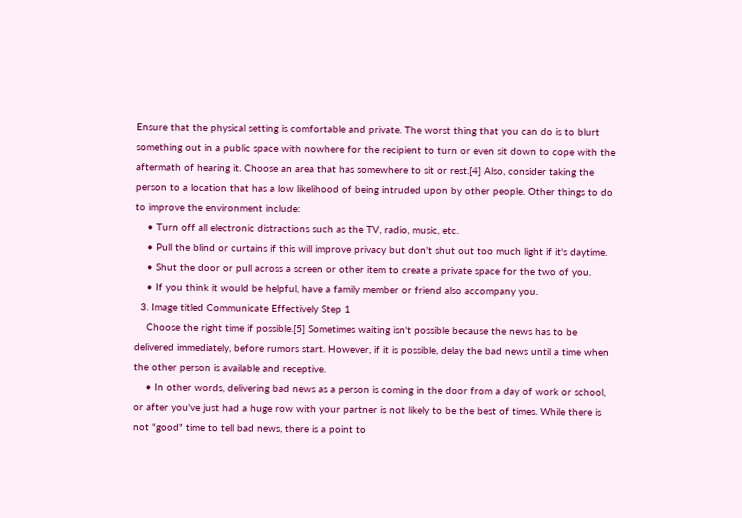Ensure that the physical setting is comfortable and private. The worst thing that you can do is to blurt something out in a public space with nowhere for the recipient to turn or even sit down to cope with the aftermath of hearing it. Choose an area that has somewhere to sit or rest.[4] Also, consider taking the person to a location that has a low likelihood of being intruded upon by other people. Other things to do to improve the environment include:
    • Turn off all electronic distractions such as the TV, radio, music, etc.
    • Pull the blind or curtains if this will improve privacy but don't shut out too much light if it's daytime.
    • Shut the door or pull across a screen or other item to create a private space for the two of you.
    • If you think it would be helpful, have a family member or friend also accompany you.
  3. Image titled Communicate Effectively Step 1
    Choose the right time if possible.[5] Sometimes waiting isn't possible because the news has to be delivered immediately, before rumors start. However, if it is possible, delay the bad news until a time when the other person is available and receptive.
    • In other words, delivering bad news as a person is coming in the door from a day of work or school, or after you've just had a huge row with your partner is not likely to be the best of times. While there is not "good" time to tell bad news, there is a point to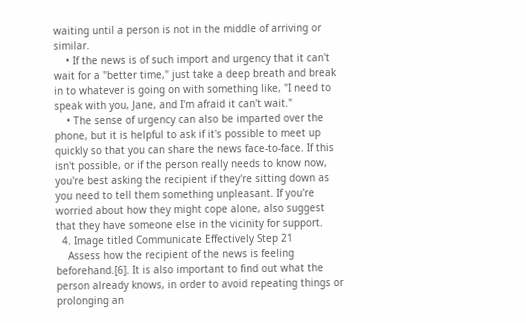waiting until a person is not in the middle of arriving or similar.
    • If the news is of such import and urgency that it can't wait for a "better time," just take a deep breath and break in to whatever is going on with something like, "I need to speak with you, Jane, and I'm afraid it can't wait."
    • The sense of urgency can also be imparted over the phone, but it is helpful to ask if it's possible to meet up quickly so that you can share the news face-to-face. If this isn't possible, or if the person really needs to know now, you're best asking the recipient if they're sitting down as you need to tell them something unpleasant. If you're worried about how they might cope alone, also suggest that they have someone else in the vicinity for support.
  4. Image titled Communicate Effectively Step 21
    Assess how the recipient of the news is feeling beforehand.[6]. It is also important to find out what the person already knows, in order to avoid repeating things or prolonging an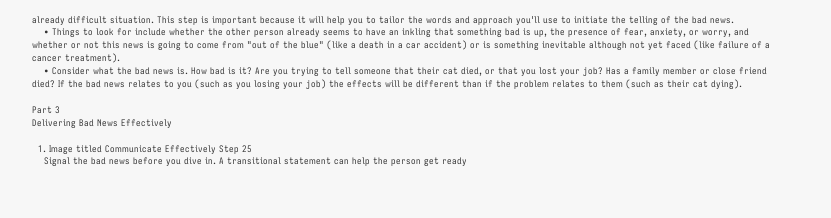already difficult situation. This step is important because it will help you to tailor the words and approach you'll use to initiate the telling of the bad news.
    • Things to look for include whether the other person already seems to have an inkling that something bad is up, the presence of fear, anxiety, or worry, and whether or not this news is going to come from "out of the blue" (like a death in a car accident) or is something inevitable although not yet faced (like failure of a cancer treatment).
    • Consider what the bad news is. How bad is it? Are you trying to tell someone that their cat died, or that you lost your job? Has a family member or close friend died? If the bad news relates to you (such as you losing your job) the effects will be different than if the problem relates to them (such as their cat dying).

Part 3
Delivering Bad News Effectively

  1. Image titled Communicate Effectively Step 25
    Signal the bad news before you dive in. A transitional statement can help the person get ready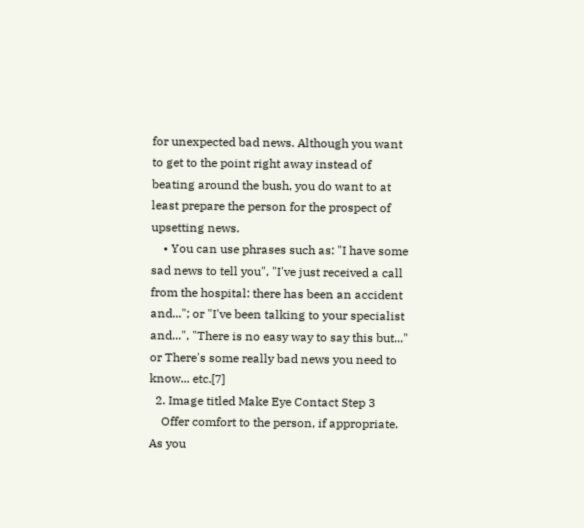for unexpected bad news. Although you want to get to the point right away instead of beating around the bush, you do want to at least prepare the person for the prospect of upsetting news.
    • You can use phrases such as: "I have some sad news to tell you", "I've just received a call from the hospital: there has been an accident and..."; or "I've been talking to your specialist and...", "There is no easy way to say this but..." or There's some really bad news you need to know... etc.[7]
  2. Image titled Make Eye Contact Step 3
    Offer comfort to the person, if appropriate. As you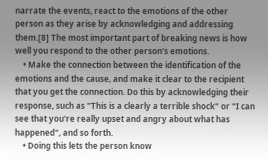narrate the events, react to the emotions of the other person as they arise by acknowledging and addressing them.[8] The most important part of breaking news is how well you respond to the other person's emotions.
    • Make the connection between the identification of the emotions and the cause, and make it clear to the recipient that you get the connection. Do this by acknowledging their response, such as "This is a clearly a terrible shock" or "I can see that you're really upset and angry about what has happened", and so forth.
    • Doing this lets the person know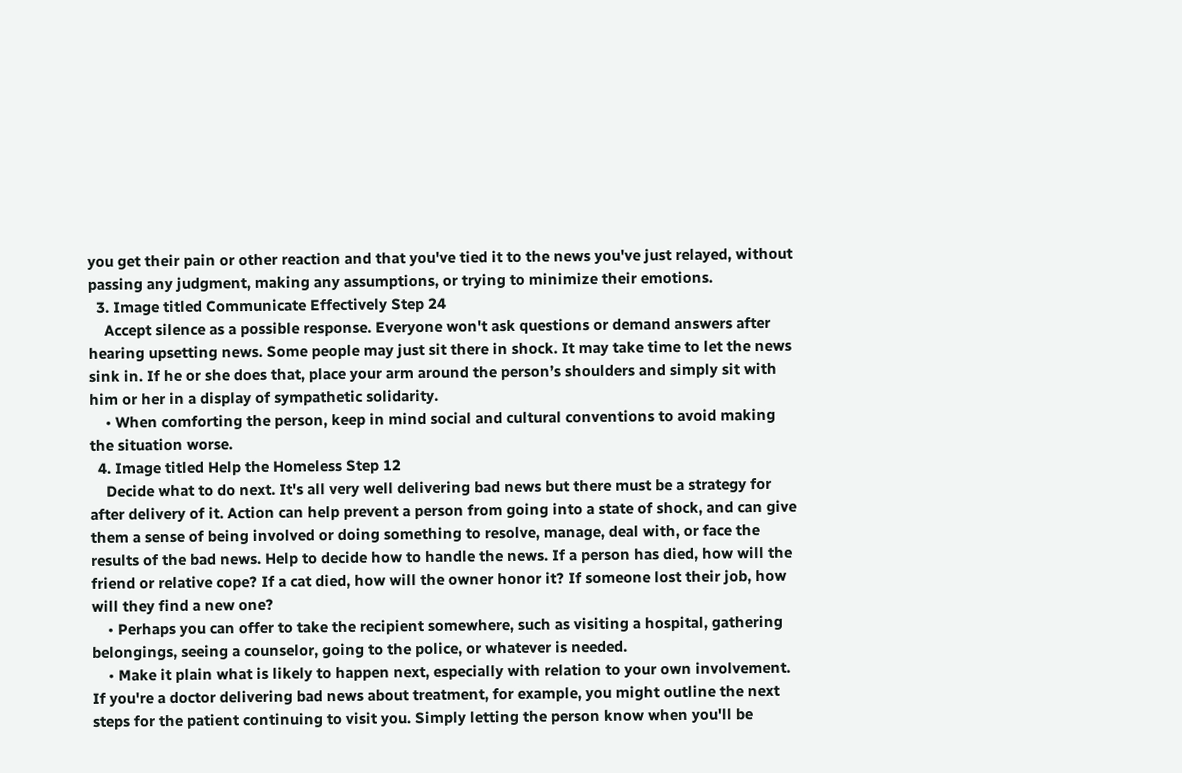you get their pain or other reaction and that you've tied it to the news you've just relayed, without passing any judgment, making any assumptions, or trying to minimize their emotions.
  3. Image titled Communicate Effectively Step 24
    Accept silence as a possible response. Everyone won't ask questions or demand answers after hearing upsetting news. Some people may just sit there in shock. It may take time to let the news sink in. If he or she does that, place your arm around the person’s shoulders and simply sit with him or her in a display of sympathetic solidarity.
    • When comforting the person, keep in mind social and cultural conventions to avoid making the situation worse.
  4. Image titled Help the Homeless Step 12
    Decide what to do next. It's all very well delivering bad news but there must be a strategy for after delivery of it. Action can help prevent a person from going into a state of shock, and can give them a sense of being involved or doing something to resolve, manage, deal with, or face the results of the bad news. Help to decide how to handle the news. If a person has died, how will the friend or relative cope? If a cat died, how will the owner honor it? If someone lost their job, how will they find a new one?
    • Perhaps you can offer to take the recipient somewhere, such as visiting a hospital, gathering belongings, seeing a counselor, going to the police, or whatever is needed.
    • Make it plain what is likely to happen next, especially with relation to your own involvement. If you're a doctor delivering bad news about treatment, for example, you might outline the next steps for the patient continuing to visit you. Simply letting the person know when you'll be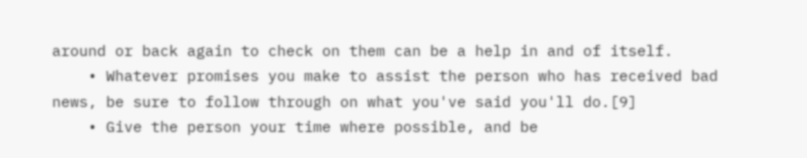around or back again to check on them can be a help in and of itself.
    • Whatever promises you make to assist the person who has received bad news, be sure to follow through on what you've said you'll do.[9]
    • Give the person your time where possible, and be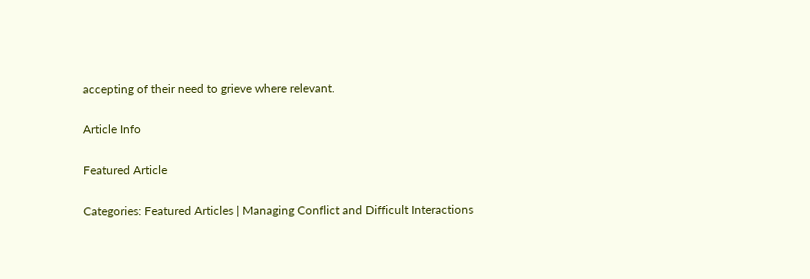accepting of their need to grieve where relevant.

Article Info

Featured Article

Categories: Featured Articles | Managing Conflict and Difficult Interactions